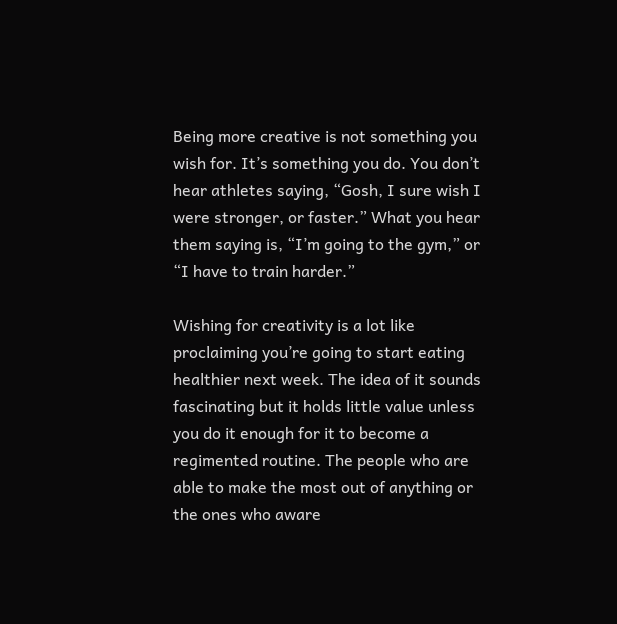Being more creative is not something you wish for. It’s something you do. You don’t hear athletes saying, “Gosh, I sure wish I were stronger, or faster.” What you hear them saying is, “I’m going to the gym,” or “I have to train harder.”

Wishing for creativity is a lot like proclaiming you’re going to start eating healthier next week. The idea of it sounds fascinating but it holds little value unless you do it enough for it to become a regimented routine. The people who are able to make the most out of anything or the ones who aware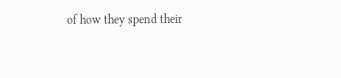of how they spend their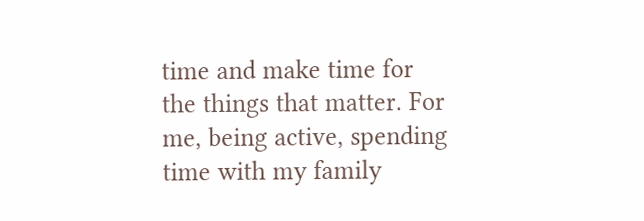time and make time for the things that matter. For me, being active, spending time with my family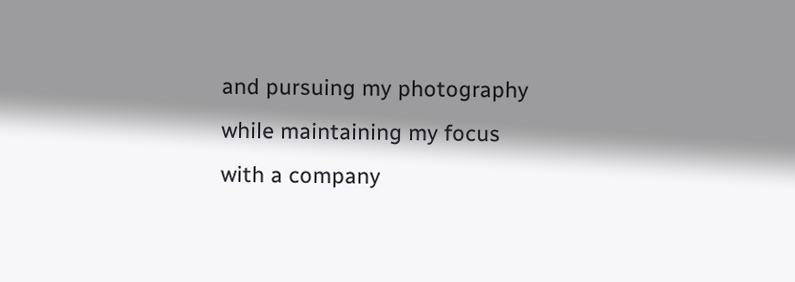and pursuing my photography while maintaining my focus with a company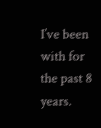I’ve been with for the past 8 years.